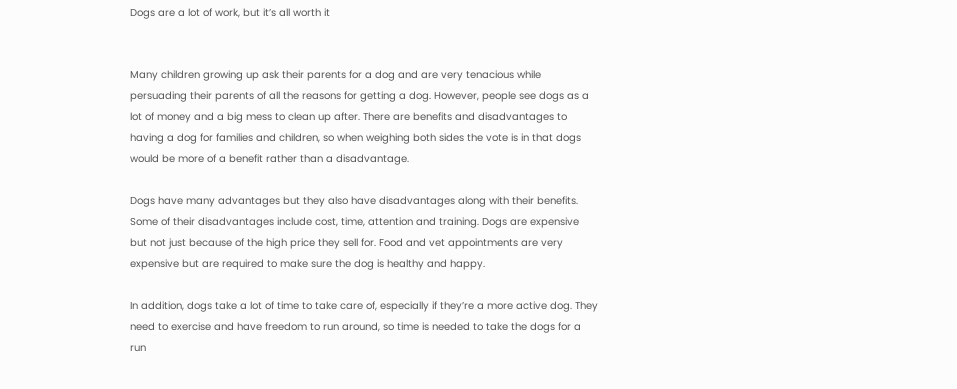Dogs are a lot of work, but it’s all worth it


Many children growing up ask their parents for a dog and are very tenacious while persuading their parents of all the reasons for getting a dog. However, people see dogs as a lot of money and a big mess to clean up after. There are benefits and disadvantages to having a dog for families and children, so when weighing both sides the vote is in that dogs would be more of a benefit rather than a disadvantage.

Dogs have many advantages but they also have disadvantages along with their benefits. Some of their disadvantages include cost, time, attention and training. Dogs are expensive but not just because of the high price they sell for. Food and vet appointments are very expensive but are required to make sure the dog is healthy and happy.

In addition, dogs take a lot of time to take care of, especially if they’re a more active dog. They need to exercise and have freedom to run around, so time is needed to take the dogs for a run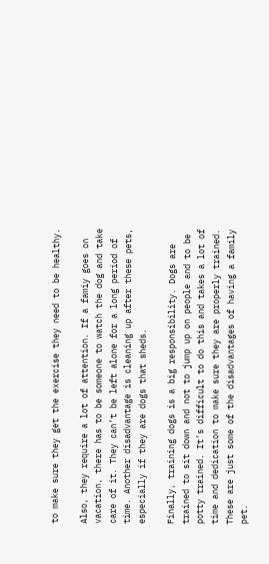to make sure they get the exercise they need to be healthy.

Also, they require a lot of attention. If a famiy goes on vacation, there has to be someone to watch the dog and take care of it. They can’t be left alone for a long period of time. Another disadvantage is cleaning up after these pets, especially if they are dogs that sheds.

Finally, training dogs is a big responsibility. Dogs are trained to sit down and not to jump up on people and to be potty trained. It’s difficult to do this and takes a lot of time and dedication to make sure they are properly trained. These are just some of the disadvantages of having a family pet.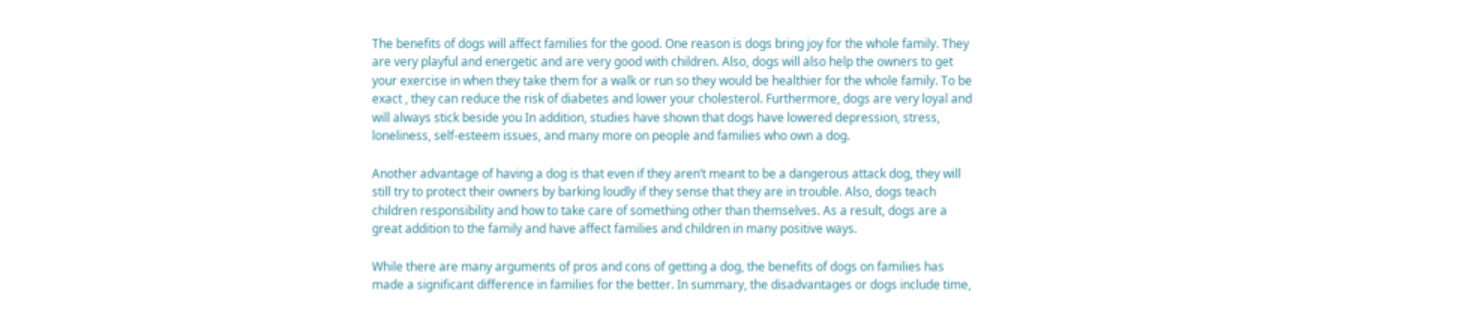The benefits of dogs will affect families for the good. One reason is dogs bring joy for the whole family. They are very playful and energetic and are very good with children. Also, dogs will also help the owners to get your exercise in when they take them for a walk or run so they would be healthier for the whole family. To be exact , they can reduce the risk of diabetes and lower your cholesterol. Furthermore, dogs are very loyal and will always stick beside you In addition, studies have shown that dogs have lowered depression, stress, loneliness, self-esteem issues, and many more on people and families who own a dog.

Another advantage of having a dog is that even if they aren’t meant to be a dangerous attack dog, they will still try to protect their owners by barking loudly if they sense that they are in trouble. Also, dogs teach children responsibility and how to take care of something other than themselves. As a result, dogs are a great addition to the family and have affect families and children in many positive ways.

While there are many arguments of pros and cons of getting a dog, the benefits of dogs on families has made a significant difference in families for the better. In summary, the disadvantages or dogs include time,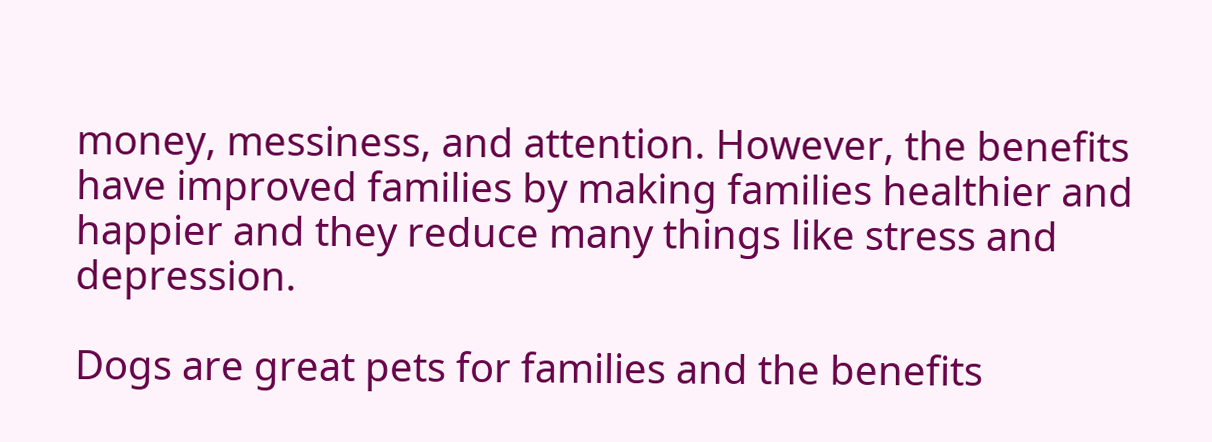money, messiness, and attention. However, the benefits have improved families by making families healthier and happier and they reduce many things like stress and depression.

Dogs are great pets for families and the benefits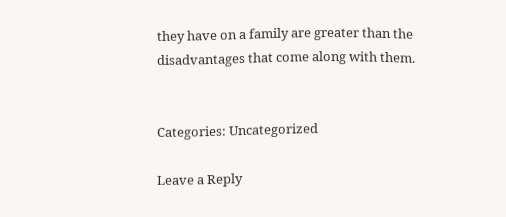they have on a family are greater than the disadvantages that come along with them.


Categories: Uncategorized

Leave a Reply